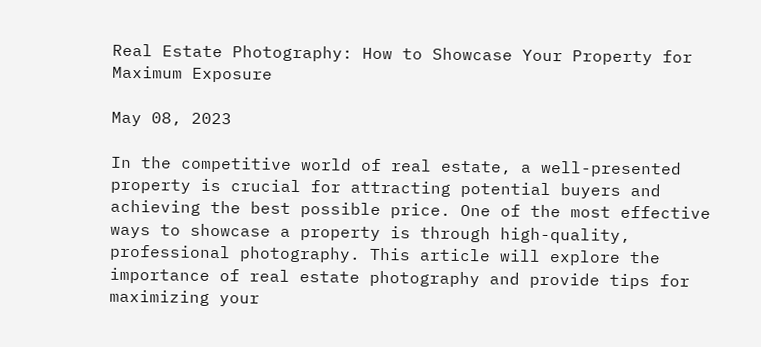Real Estate Photography: How to Showcase Your Property for Maximum Exposure

May 08, 2023

In the competitive world of real estate, a well-presented property is crucial for attracting potential buyers and achieving the best possible price. One of the most effective ways to showcase a property is through high-quality, professional photography. This article will explore the importance of real estate photography and provide tips for maximizing your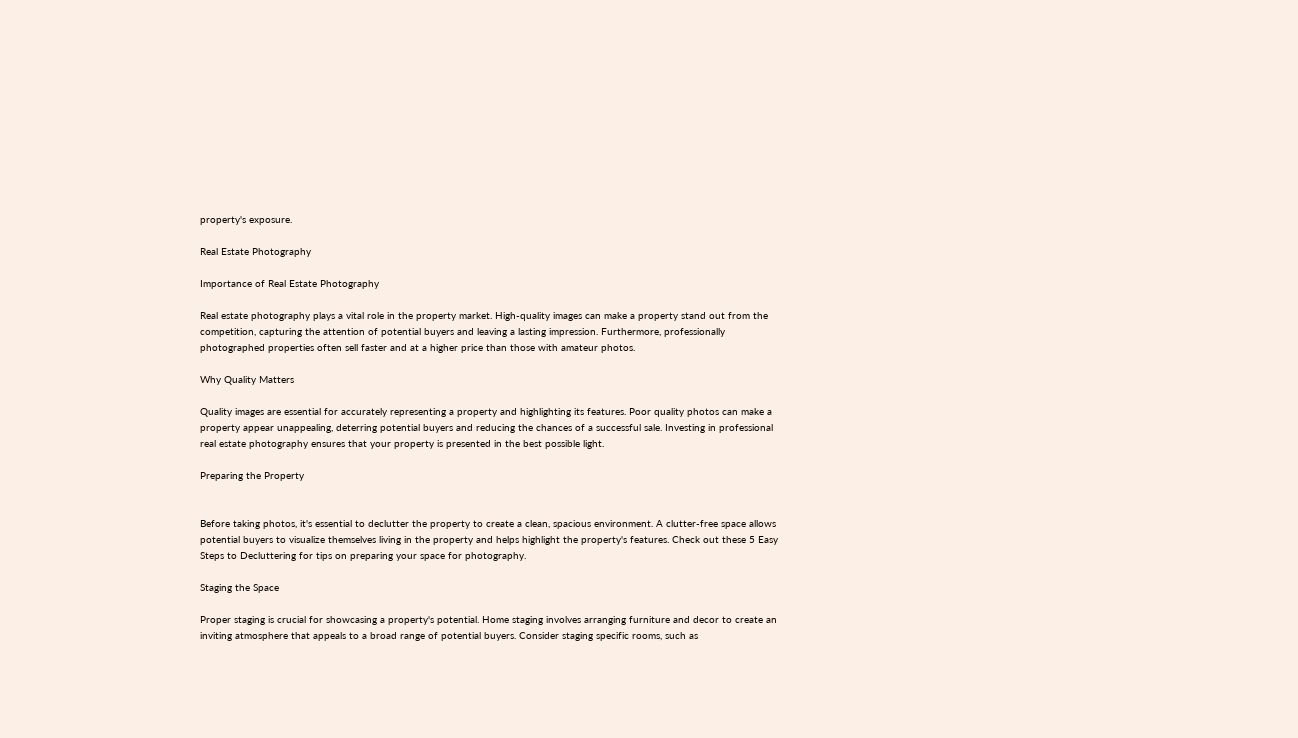property's exposure.

Real Estate Photography

Importance of Real Estate Photography

Real estate photography plays a vital role in the property market. High-quality images can make a property stand out from the competition, capturing the attention of potential buyers and leaving a lasting impression. Furthermore, professionally photographed properties often sell faster and at a higher price than those with amateur photos.

Why Quality Matters

Quality images are essential for accurately representing a property and highlighting its features. Poor quality photos can make a property appear unappealing, deterring potential buyers and reducing the chances of a successful sale. Investing in professional real estate photography ensures that your property is presented in the best possible light.

Preparing the Property


Before taking photos, it's essential to declutter the property to create a clean, spacious environment. A clutter-free space allows potential buyers to visualize themselves living in the property and helps highlight the property's features. Check out these 5 Easy Steps to Decluttering for tips on preparing your space for photography.

Staging the Space

Proper staging is crucial for showcasing a property's potential. Home staging involves arranging furniture and decor to create an inviting atmosphere that appeals to a broad range of potential buyers. Consider staging specific rooms, such as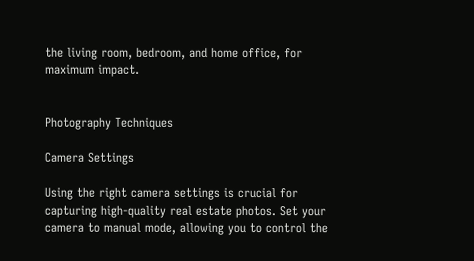the living room, bedroom, and home office, for maximum impact.


Photography Techniques

Camera Settings

Using the right camera settings is crucial for capturing high-quality real estate photos. Set your camera to manual mode, allowing you to control the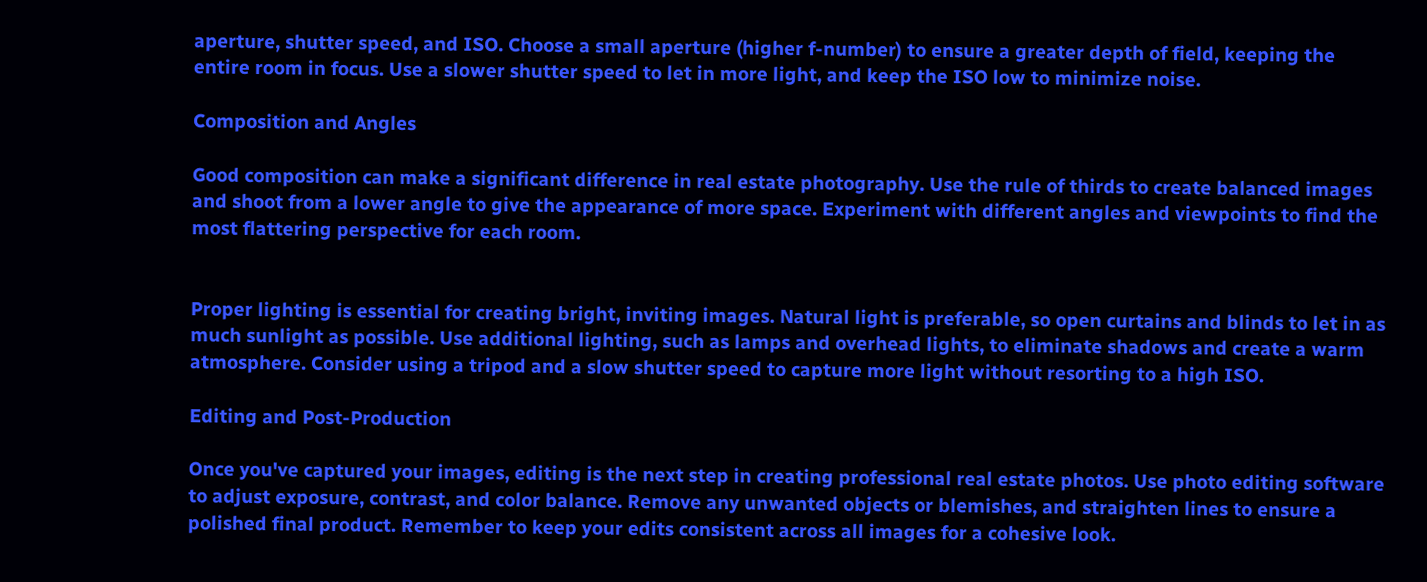aperture, shutter speed, and ISO. Choose a small aperture (higher f-number) to ensure a greater depth of field, keeping the entire room in focus. Use a slower shutter speed to let in more light, and keep the ISO low to minimize noise.

Composition and Angles

Good composition can make a significant difference in real estate photography. Use the rule of thirds to create balanced images and shoot from a lower angle to give the appearance of more space. Experiment with different angles and viewpoints to find the most flattering perspective for each room.


Proper lighting is essential for creating bright, inviting images. Natural light is preferable, so open curtains and blinds to let in as much sunlight as possible. Use additional lighting, such as lamps and overhead lights, to eliminate shadows and create a warm atmosphere. Consider using a tripod and a slow shutter speed to capture more light without resorting to a high ISO.

Editing and Post-Production

Once you've captured your images, editing is the next step in creating professional real estate photos. Use photo editing software to adjust exposure, contrast, and color balance. Remove any unwanted objects or blemishes, and straighten lines to ensure a polished final product. Remember to keep your edits consistent across all images for a cohesive look.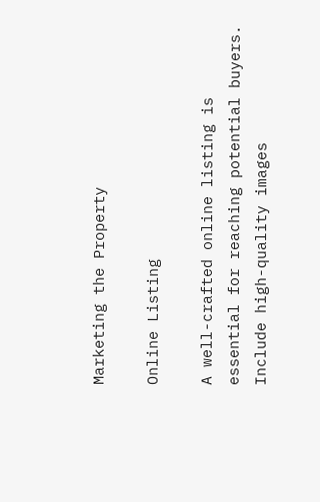Marketing the Property

Online Listing

A well-crafted online listing is essential for reaching potential buyers. Include high-quality images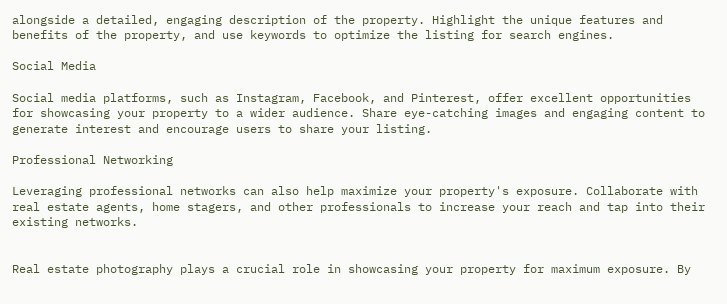alongside a detailed, engaging description of the property. Highlight the unique features and benefits of the property, and use keywords to optimize the listing for search engines.

Social Media

Social media platforms, such as Instagram, Facebook, and Pinterest, offer excellent opportunities for showcasing your property to a wider audience. Share eye-catching images and engaging content to generate interest and encourage users to share your listing.

Professional Networking

Leveraging professional networks can also help maximize your property's exposure. Collaborate with real estate agents, home stagers, and other professionals to increase your reach and tap into their existing networks.


Real estate photography plays a crucial role in showcasing your property for maximum exposure. By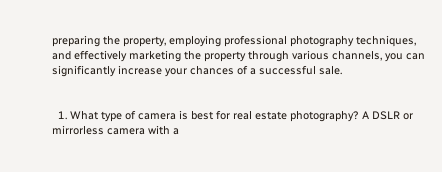preparing the property, employing professional photography techniques, and effectively marketing the property through various channels, you can significantly increase your chances of a successful sale.


  1. What type of camera is best for real estate photography? A DSLR or mirrorless camera with a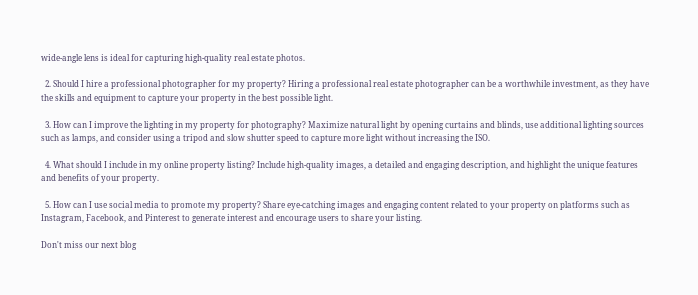wide-angle lens is ideal for capturing high-quality real estate photos.

  2. Should I hire a professional photographer for my property? Hiring a professional real estate photographer can be a worthwhile investment, as they have the skills and equipment to capture your property in the best possible light.

  3. How can I improve the lighting in my property for photography? Maximize natural light by opening curtains and blinds, use additional lighting sources such as lamps, and consider using a tripod and slow shutter speed to capture more light without increasing the ISO.

  4. What should I include in my online property listing? Include high-quality images, a detailed and engaging description, and highlight the unique features and benefits of your property.

  5. How can I use social media to promote my property? Share eye-catching images and engaging content related to your property on platforms such as Instagram, Facebook, and Pinterest to generate interest and encourage users to share your listing.

Don't miss our next blog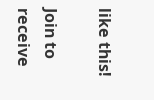like this!

Join to receive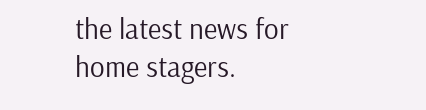the latest news for home stagers.